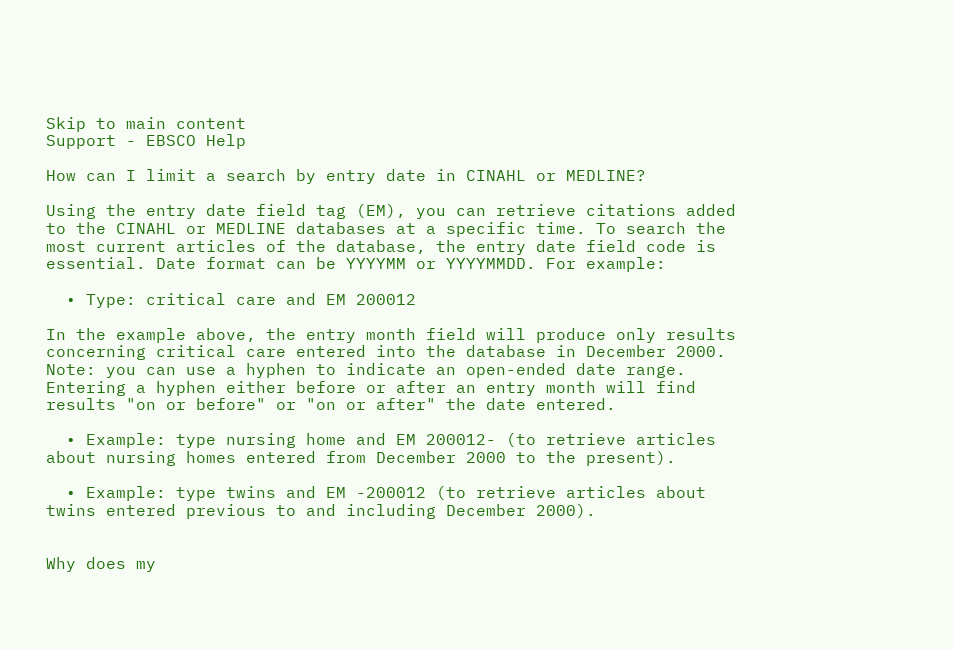Skip to main content
Support - EBSCO Help

How can I limit a search by entry date in CINAHL or MEDLINE?

Using the entry date field tag (EM), you can retrieve citations added to the CINAHL or MEDLINE databases at a specific time. To search the most current articles of the database, the entry date field code is essential. Date format can be YYYYMM or YYYYMMDD. For example:

  • Type: critical care and EM 200012

In the example above, the entry month field will produce only results concerning critical care entered into the database in December 2000. Note: you can use a hyphen to indicate an open-ended date range. Entering a hyphen either before or after an entry month will find results "on or before" or "on or after" the date entered.

  • Example: type nursing home and EM 200012- (to retrieve articles about nursing homes entered from December 2000 to the present).

  • Example: type twins and EM -200012 (to retrieve articles about twins entered previous to and including December 2000).


Why does my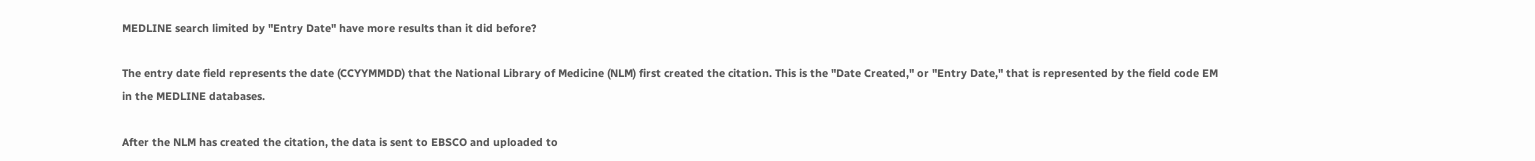MEDLINE search limited by "Entry Date" have more results than it did before?

The entry date field represents the date (CCYYMMDD) that the National Library of Medicine (NLM) first created the citation. This is the "Date Created," or "Entry Date," that is represented by the field code EM in the MEDLINE databases.

After the NLM has created the citation, the data is sent to EBSCO and uploaded to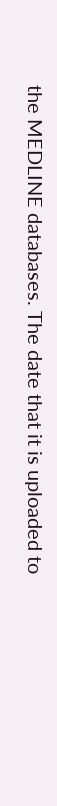the MEDLINE databases. The date that it is uploaded to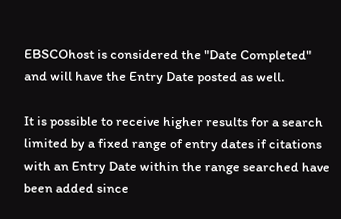EBSCOhost is considered the "Date Completed" and will have the Entry Date posted as well.

It is possible to receive higher results for a search limited by a fixed range of entry dates if citations with an Entry Date within the range searched have been added since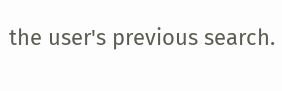the user's previous search.